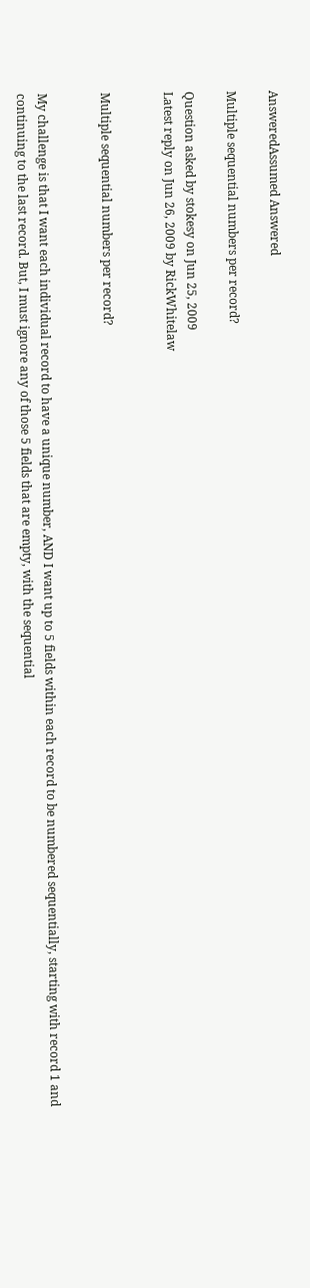AnsweredAssumed Answered

Multiple sequential numbers per record?

Question asked by stokesy on Jun 25, 2009
Latest reply on Jun 26, 2009 by RickWhitelaw


Multiple sequential numbers per record?


My challenge is that I want each individual record to have a unique number, AND I want up to 5 fields within each record to be numbered sequentially, starting with record 1 and continuing to the last record. But, I must ignore any of those 5 fields that are empty, with the sequential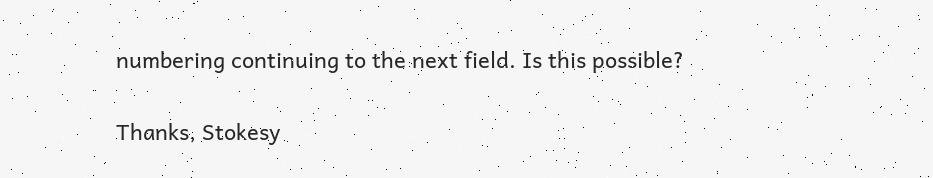numbering continuing to the next field. Is this possible?


Thanks, Stokesy